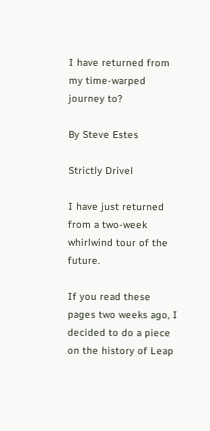I have returned from my time-warped journey to?

By Steve Estes

Strictly Drivel

I have just returned from a two-week whirlwind tour of the future.

If you read these pages two weeks ago, I decided to do a piece on the history of Leap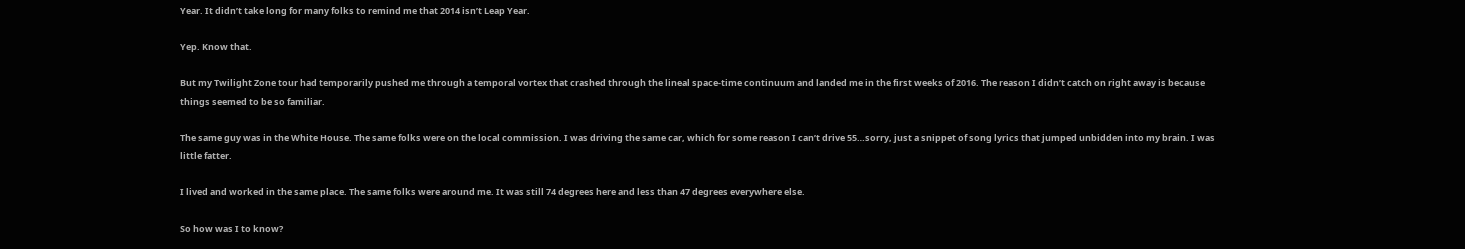Year. It didn’t take long for many folks to remind me that 2014 isn’t Leap Year.

Yep. Know that.

But my Twilight Zone tour had temporarily pushed me through a temporal vortex that crashed through the lineal space-time continuum and landed me in the first weeks of 2016. The reason I didn’t catch on right away is because things seemed to be so familiar.

The same guy was in the White House. The same folks were on the local commission. I was driving the same car, which for some reason I can’t drive 55…sorry, just a snippet of song lyrics that jumped unbidden into my brain. I was little fatter.

I lived and worked in the same place. The same folks were around me. It was still 74 degrees here and less than 47 degrees everywhere else.

So how was I to know?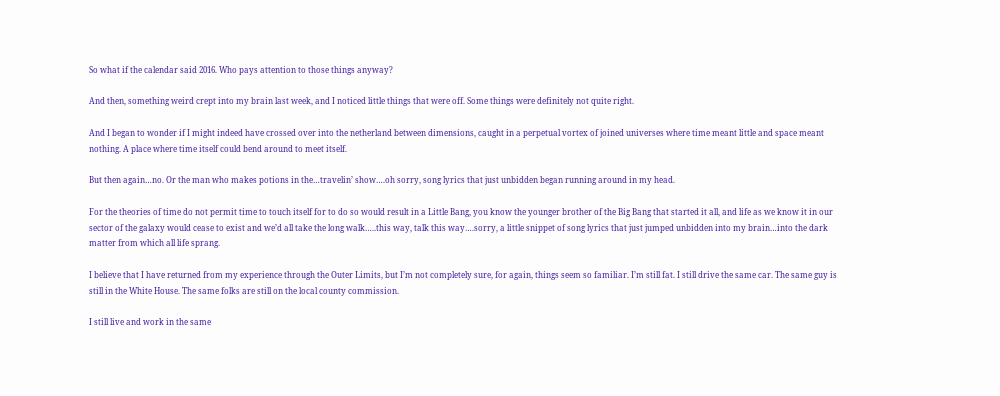So what if the calendar said 2016. Who pays attention to those things anyway?

And then, something weird crept into my brain last week, and I noticed little things that were off. Some things were definitely not quite right.

And I began to wonder if I might indeed have crossed over into the netherland between dimensions, caught in a perpetual vortex of joined universes where time meant little and space meant nothing. A place where time itself could bend around to meet itself.

But then again…no. Or the man who makes potions in the…travelin’ show….oh sorry, song lyrics that just unbidden began running around in my head.

For the theories of time do not permit time to touch itself for to do so would result in a Little Bang, you know the younger brother of the Big Bang that started it all, and life as we know it in our sector of the galaxy would cease to exist and we’d all take the long walk…..this way, talk this way….sorry, a little snippet of song lyrics that just jumped unbidden into my brain…into the dark matter from which all life sprang.

I believe that I have returned from my experience through the Outer Limits, but I’m not completely sure, for again, things seem so familiar. I’m still fat. I still drive the same car. The same guy is still in the White House. The same folks are still on the local county commission.

I still live and work in the same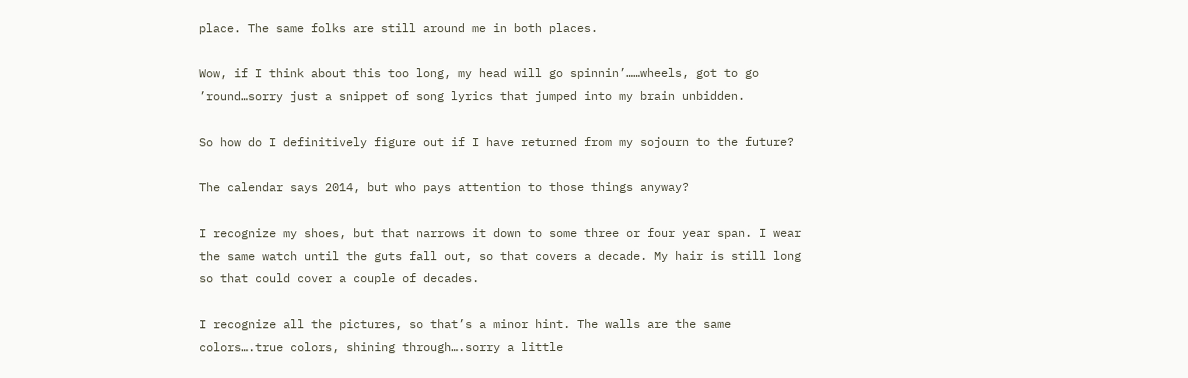place. The same folks are still around me in both places.

Wow, if I think about this too long, my head will go spinnin’……wheels, got to go ’round…sorry just a snippet of song lyrics that jumped into my brain unbidden.

So how do I definitively figure out if I have returned from my sojourn to the future?

The calendar says 2014, but who pays attention to those things anyway?

I recognize my shoes, but that narrows it down to some three or four year span. I wear the same watch until the guts fall out, so that covers a decade. My hair is still long so that could cover a couple of decades.

I recognize all the pictures, so that’s a minor hint. The walls are the same colors….true colors, shining through….sorry a little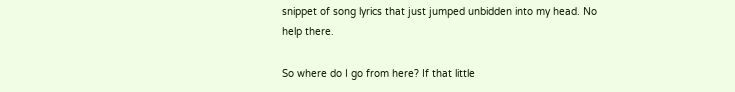snippet of song lyrics that just jumped unbidden into my head. No help there.

So where do I go from here? If that little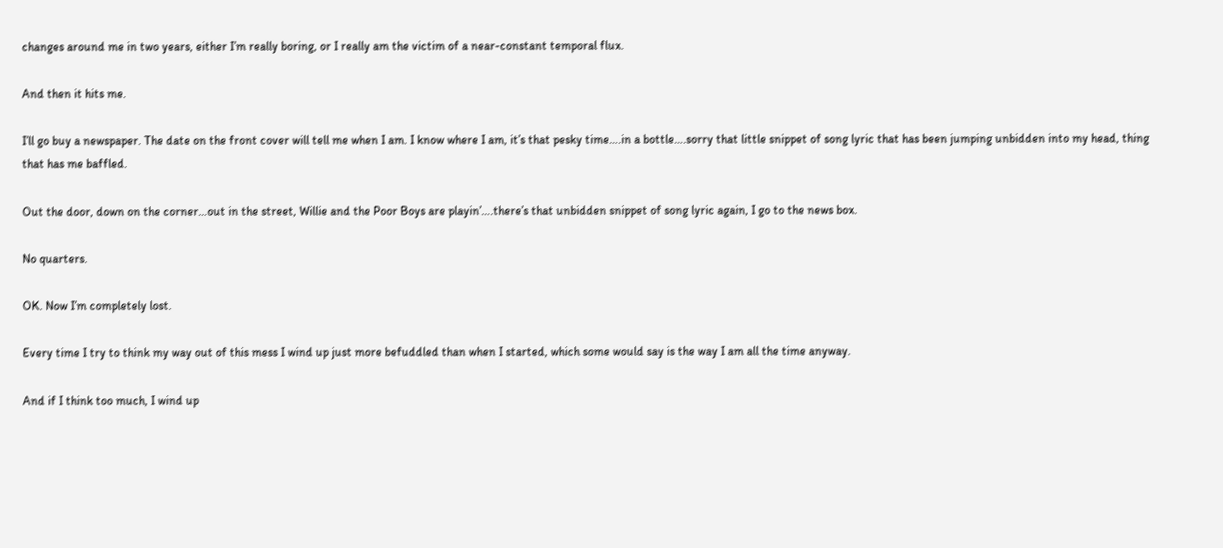changes around me in two years, either I’m really boring, or I really am the victim of a near-constant temporal flux.

And then it hits me.

I’ll go buy a newspaper. The date on the front cover will tell me when I am. I know where I am, it’s that pesky time….in a bottle….sorry that little snippet of song lyric that has been jumping unbidden into my head, thing that has me baffled.

Out the door, down on the corner…out in the street, Willie and the Poor Boys are playin’….there’s that unbidden snippet of song lyric again, I go to the news box.

No quarters.

OK. Now I’m completely lost.

Every time I try to think my way out of this mess I wind up just more befuddled than when I started, which some would say is the way I am all the time anyway.

And if I think too much, I wind up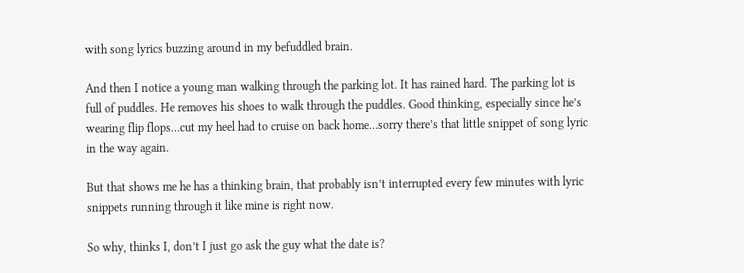with song lyrics buzzing around in my befuddled brain.

And then I notice a young man walking through the parking lot. It has rained hard. The parking lot is full of puddles. He removes his shoes to walk through the puddles. Good thinking, especially since he’s wearing flip flops…cut my heel had to cruise on back home…sorry there’s that little snippet of song lyric in the way again.

But that shows me he has a thinking brain, that probably isn’t interrupted every few minutes with lyric snippets running through it like mine is right now.

So why, thinks I, don’t I just go ask the guy what the date is?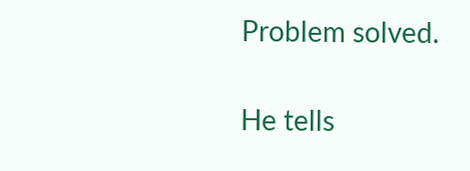Problem solved.

He tells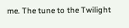me. The tune to the Twilight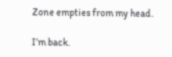Zone empties from my head.

I’m back.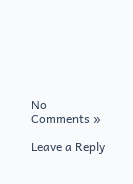No Comments »

Leave a Reply